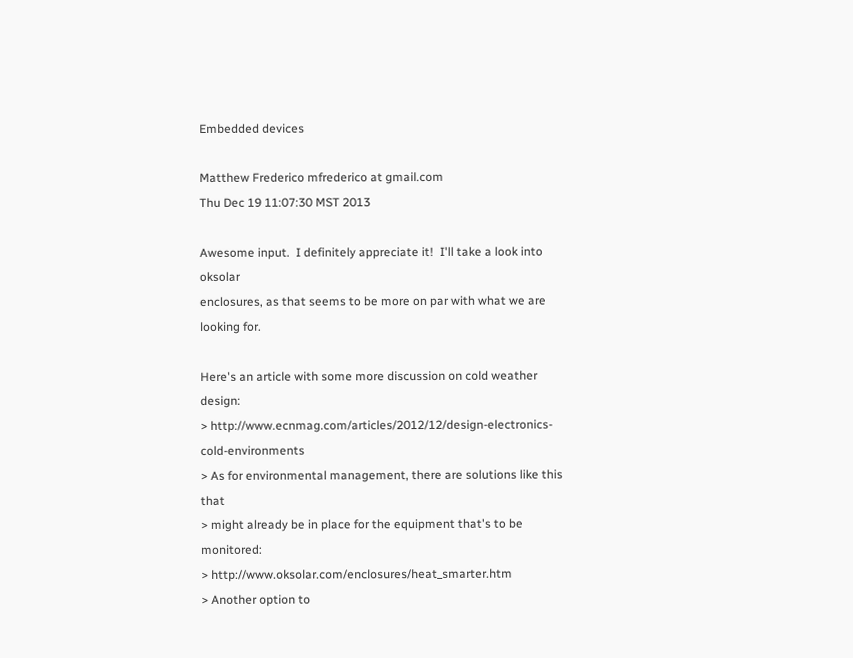Embedded devices

Matthew Frederico mfrederico at gmail.com
Thu Dec 19 11:07:30 MST 2013

Awesome input.  I definitely appreciate it!  I'll take a look into oksolar
enclosures, as that seems to be more on par with what we are looking for.

Here's an article with some more discussion on cold weather design:
> http://www.ecnmag.com/articles/2012/12/design-electronics-cold-environments
> As for environmental management, there are solutions like this that
> might already be in place for the equipment that's to be monitored:
> http://www.oksolar.com/enclosures/heat_smarter.htm
> Another option to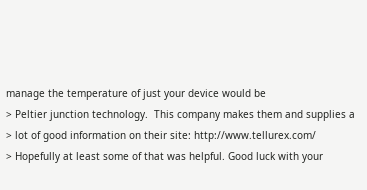manage the temperature of just your device would be
> Peltier junction technology.  This company makes them and supplies a
> lot of good information on their site: http://www.tellurex.com/
> Hopefully at least some of that was helpful. Good luck with your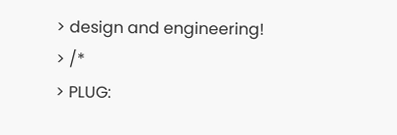> design and engineering!
> /*
> PLUG: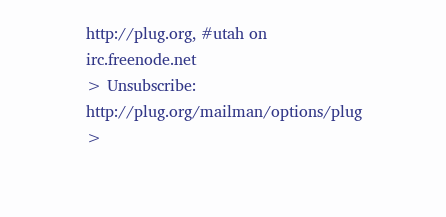http://plug.org, #utah on irc.freenode.net
> Unsubscribe: http://plug.org/mailman/options/plug
>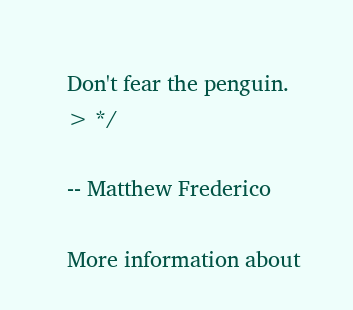Don't fear the penguin.
> */

-- Matthew Frederico

More information about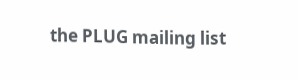the PLUG mailing list